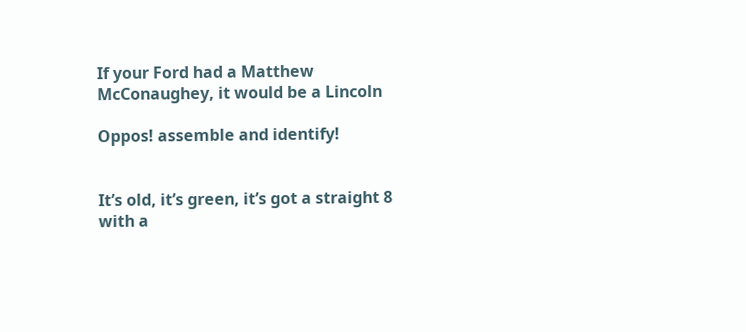If your Ford had a Matthew McConaughey, it would be a Lincoln

Oppos! assemble and identify!


It’s old, it’s green, it’s got a straight 8 with a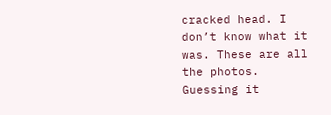cracked head. I don’t know what it was. These are all the photos. Guessing it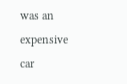was an expensive car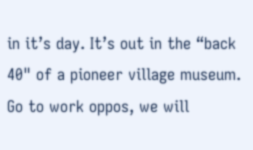in it’s day. It’s out in the “back 40" of a pioneer village museum. Go to work oppos, we will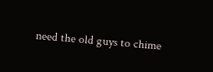need the old guys to chime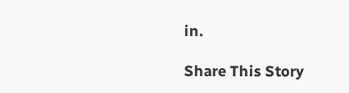in.

Share This Story